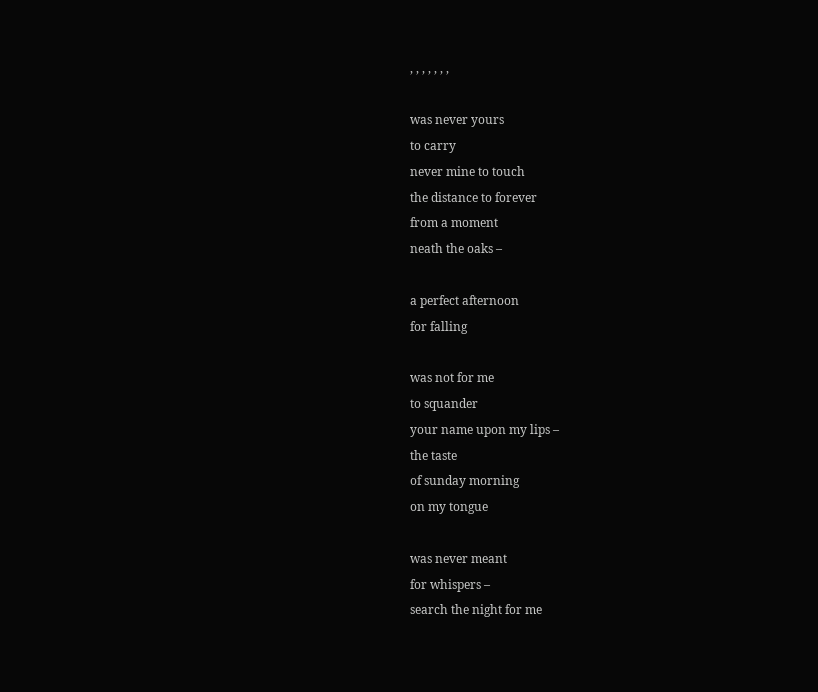, , , , , , ,

was never yours
to carry
never mine to touch
the distance to forever
from a moment
neath the oaks –

a perfect afternoon
for falling

was not for me
to squander
your name upon my lips –
the taste
of sunday morning
on my tongue

was never meant
for whispers –
search the night for me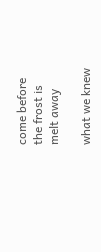come before
the frost is
melt away

what we knew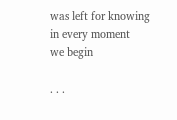was left for knowing
in every moment
we begin

. . .